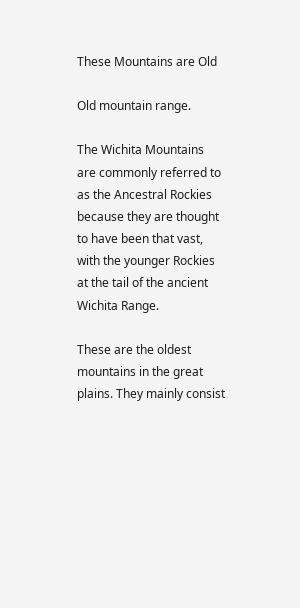These Mountains are Old

Old mountain range.

The Wichita Mountains are commonly referred to as the Ancestral Rockies because they are thought to have been that vast, with the younger Rockies at the tail of the ancient Wichita Range.

These are the oldest mountains in the great plains. They mainly consist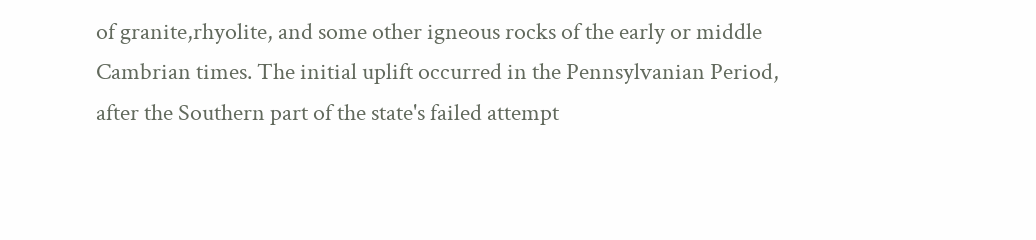of granite,rhyolite, and some other igneous rocks of the early or middle Cambrian times. The initial uplift occurred in the Pennsylvanian Period, after the Southern part of the state's failed attempt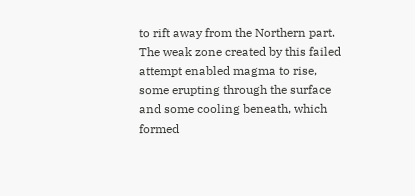to rift away from the Northern part. The weak zone created by this failed attempt enabled magma to rise, some erupting through the surface and some cooling beneath, which formed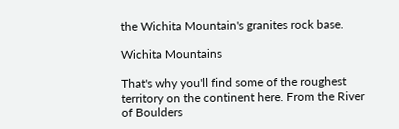the Wichita Mountain's granites rock base.

Wichita Mountains

That's why you'll find some of the roughest territory on the continent here. From the River of Boulders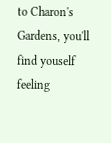to Charon's Gardens, you'll find youself feeling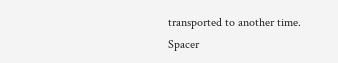transported to another time. Spacer